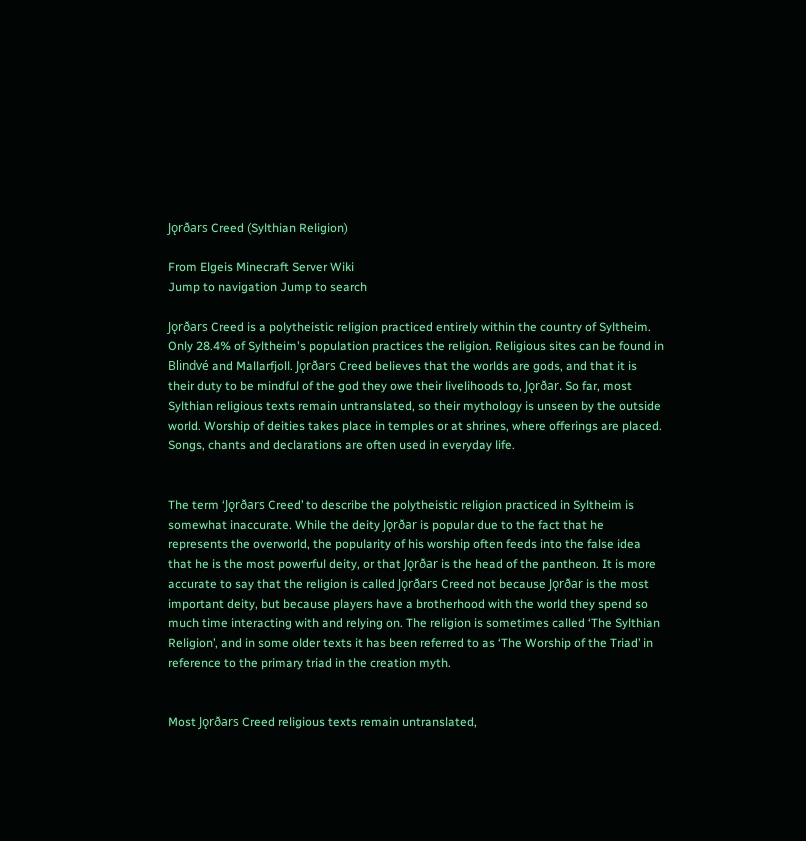Jǫrðars Creed (Sylthian Religion)

From Elgeis Minecraft Server Wiki
Jump to navigation Jump to search

Jǫrðars Creed is a polytheistic religion practiced entirely within the country of Syltheim. Only 28.4% of Syltheim's population practices the religion. Religious sites can be found in Blindvé and Mallarfjoll. Jǫrðars Creed believes that the worlds are gods, and that it is their duty to be mindful of the god they owe their livelihoods to, Jǫrðar. So far, most Sylthian religious texts remain untranslated, so their mythology is unseen by the outside world. Worship of deities takes place in temples or at shrines, where offerings are placed. Songs, chants and declarations are often used in everyday life.


The term ‘Jǫrðars Creed’ to describe the polytheistic religion practiced in Syltheim is somewhat inaccurate. While the deity Jǫrðar is popular due to the fact that he represents the overworld, the popularity of his worship often feeds into the false idea that he is the most powerful deity, or that Jǫrðar is the head of the pantheon. It is more accurate to say that the religion is called Jǫrðars Creed not because Jǫrðar is the most important deity, but because players have a brotherhood with the world they spend so much time interacting with and relying on. The religion is sometimes called ‘The Sylthian Religion’, and in some older texts it has been referred to as ‘The Worship of the Triad’ in reference to the primary triad in the creation myth.


Most Jǫrðars Creed religious texts remain untranslated,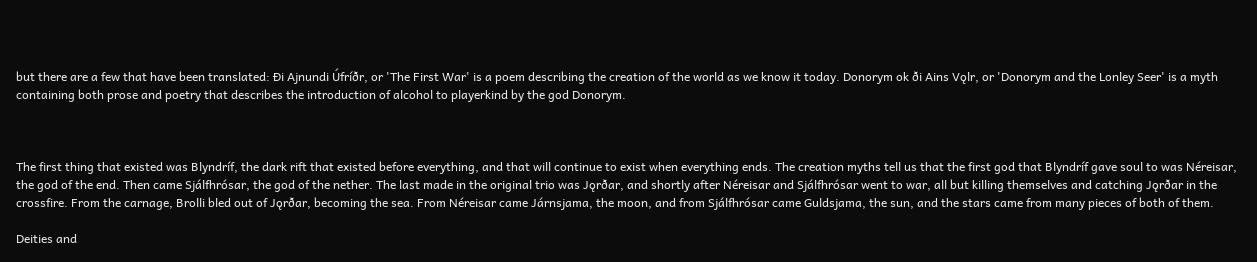but there are a few that have been translated: Ði Ajnundi Úfríðr, or 'The First War' is a poem describing the creation of the world as we know it today. Donorym ok ði Ains Vǫlr, or 'Donorym and the Lonley Seer' is a myth containing both prose and poetry that describes the introduction of alcohol to playerkind by the god Donorym.



The first thing that existed was Blyndríf, the dark rift that existed before everything, and that will continue to exist when everything ends. The creation myths tell us that the first god that Blyndríf gave soul to was Néreisar, the god of the end. Then came Sjálfhrósar, the god of the nether. The last made in the original trio was Jǫrðar, and shortly after Néreisar and Sjálfhrósar went to war, all but killing themselves and catching Jǫrðar in the crossfire. From the carnage, Brolli bled out of Jǫrðar, becoming the sea. From Néreisar came Járnsjama, the moon, and from Sjálfhrósar came Guldsjama, the sun, and the stars came from many pieces of both of them.

Deities and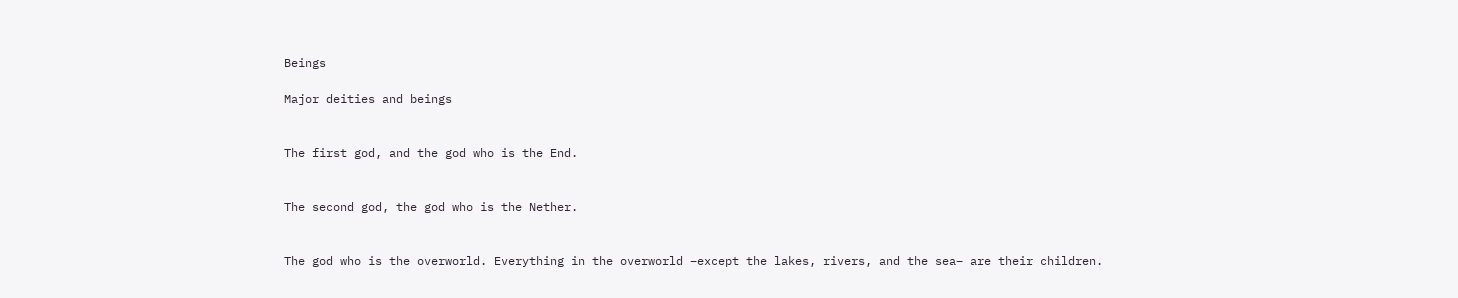Beings

Major deities and beings


The first god, and the god who is the End.


The second god, the god who is the Nether.


The god who is the overworld. Everything in the overworld –except the lakes, rivers, and the sea– are their children.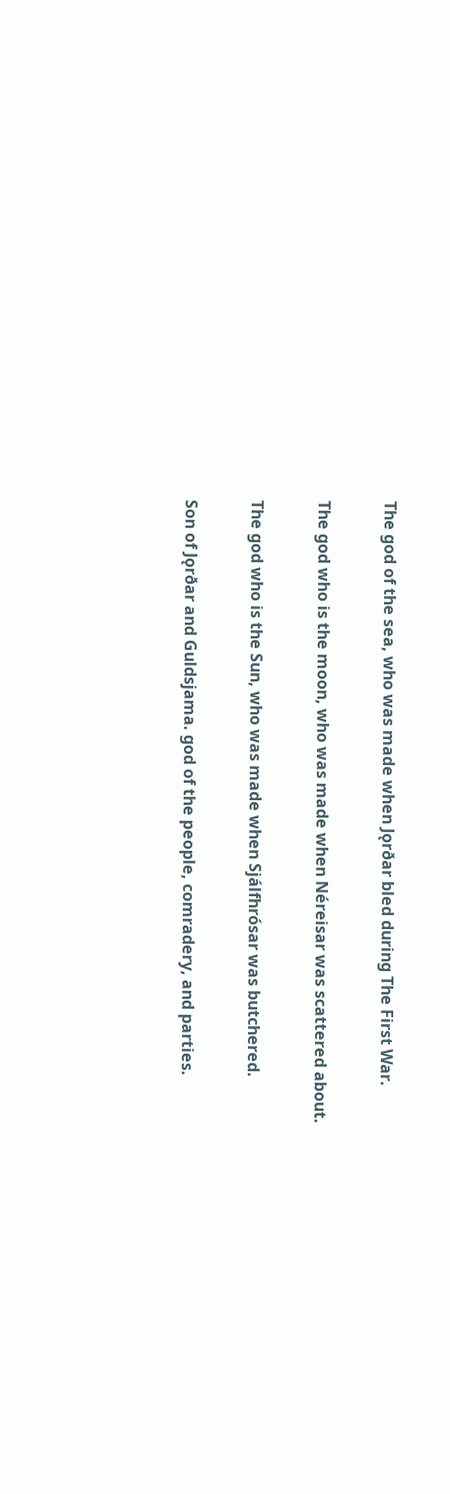The god of the sea, who was made when Jǫrðar bled during The First War.


The god who is the moon, who was made when Néreisar was scattered about.


The god who is the Sun, who was made when Sjálfhrósar was butchered.


Son of Jǫrðar and Guldsjama. god of the people, comradery, and parties.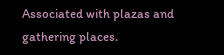Associated with plazas and gathering places.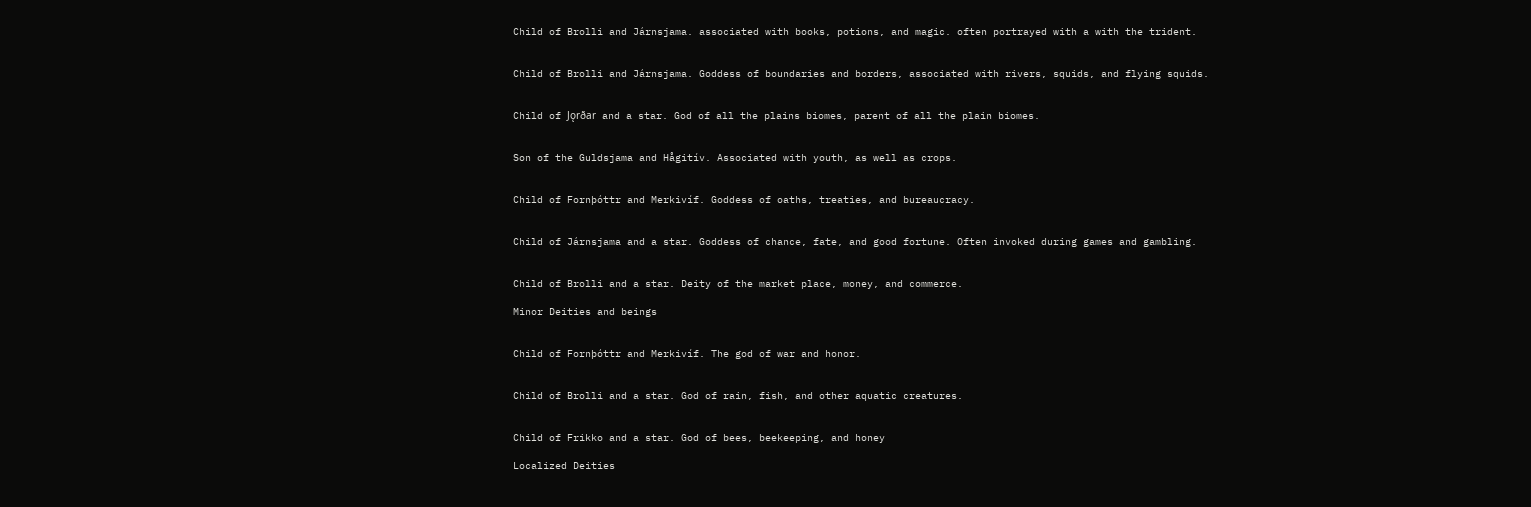Child of Brolli and Járnsjama. associated with books, potions, and magic. often portrayed with a with the trident.


Child of Brolli and Járnsjama. Goddess of boundaries and borders, associated with rivers, squids, and flying squids.


Child of Jǫrðar and a star. God of all the plains biomes, parent of all the plain biomes.


Son of the Guldsjama and Hågitív. Associated with youth, as well as crops.


Child of Fornþóttr and Merkivíf. Goddess of oaths, treaties, and bureaucracy.


Child of Járnsjama and a star. Goddess of chance, fate, and good fortune. Often invoked during games and gambling.


Child of Brolli and a star. Deity of the market place, money, and commerce.

Minor Deities and beings


Child of Fornþóttr and Merkivíf. The god of war and honor.


Child of Brolli and a star. God of rain, fish, and other aquatic creatures.


Child of Frikko and a star. God of bees, beekeeping, and honey

Localized Deities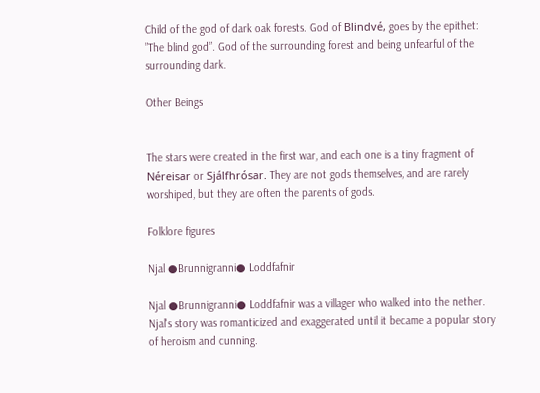Child of the god of dark oak forests. God of Blindvé, goes by the epithet: ”The blind god”. God of the surrounding forest and being unfearful of the surrounding dark.

Other Beings


The stars were created in the first war, and each one is a tiny fragment of Néreisar or Sjálfhrósar. They are not gods themselves, and are rarely worshiped, but they are often the parents of gods.

Folklore figures

Njal ●Brunnigranni● Loddfafnir

Njal ●Brunnigranni● Loddfafnir was a villager who walked into the nether. Njal's story was romanticized and exaggerated until it became a popular story of heroism and cunning.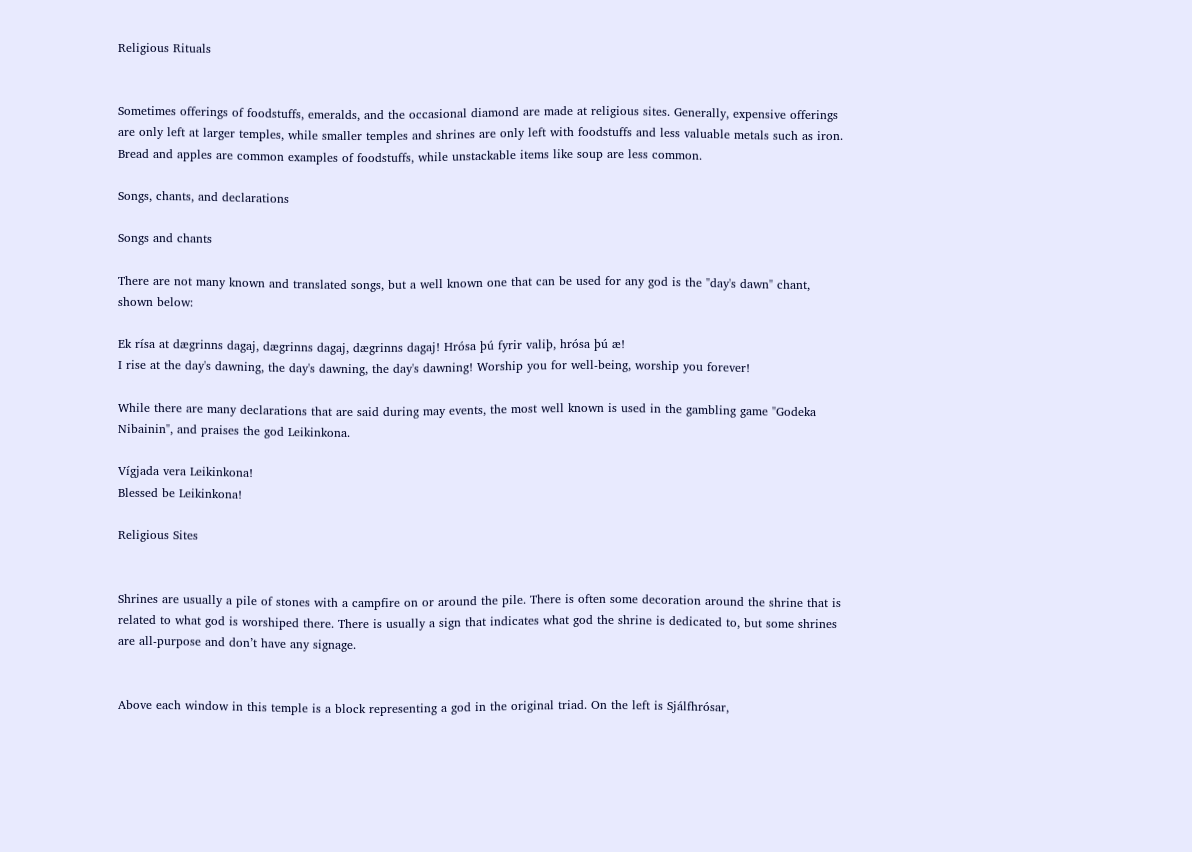Religious Rituals


Sometimes offerings of foodstuffs, emeralds, and the occasional diamond are made at religious sites. Generally, expensive offerings are only left at larger temples, while smaller temples and shrines are only left with foodstuffs and less valuable metals such as iron. Bread and apples are common examples of foodstuffs, while unstackable items like soup are less common.

Songs, chants, and declarations

Songs and chants

There are not many known and translated songs, but a well known one that can be used for any god is the "day's dawn" chant, shown below:

Ek rísa at dægrinns dagaj, dægrinns dagaj, dægrinns dagaj! Hrósa þú fyrir valiþ, hrósa þú æ!
I rise at the day's dawning, the day's dawning, the day's dawning! Worship you for well-being, worship you forever!

While there are many declarations that are said during may events, the most well known is used in the gambling game "Godeka Nibainin", and praises the god Leikinkona.

Vígjada vera Leikinkona!
Blessed be Leikinkona!

Religious Sites


Shrines are usually a pile of stones with a campfire on or around the pile. There is often some decoration around the shrine that is related to what god is worshiped there. There is usually a sign that indicates what god the shrine is dedicated to, but some shrines are all-purpose and don’t have any signage.


Above each window in this temple is a block representing a god in the original triad. On the left is Sjálfhrósar,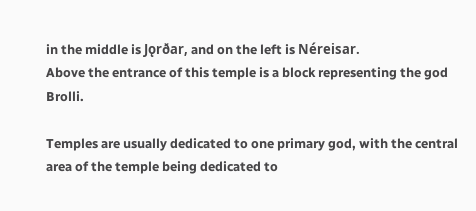in the middle is Jǫrðar, and on the left is Néreisar.
Above the entrance of this temple is a block representing the god Brolli.

Temples are usually dedicated to one primary god, with the central area of the temple being dedicated to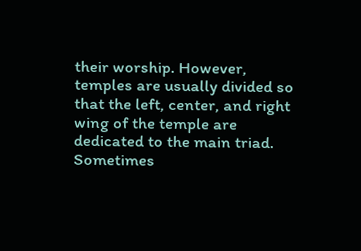their worship. However, temples are usually divided so that the left, center, and right wing of the temple are dedicated to the main triad. Sometimes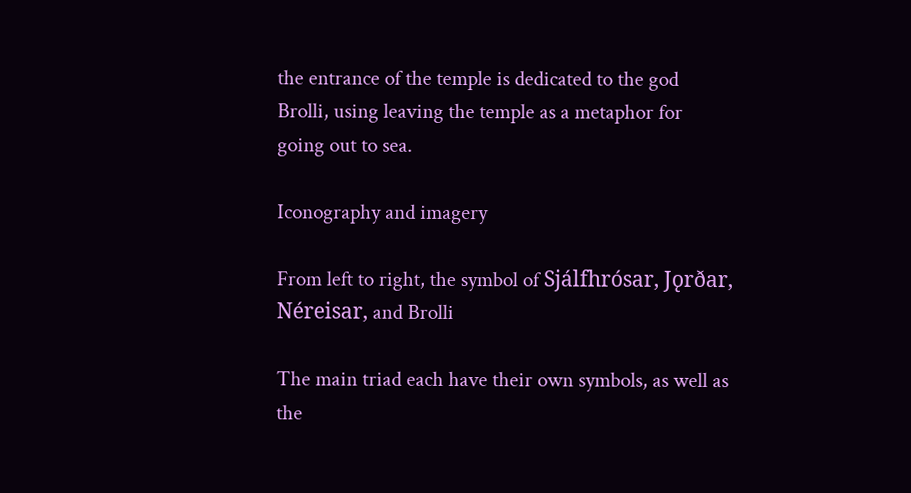the entrance of the temple is dedicated to the god Brolli, using leaving the temple as a metaphor for going out to sea.

Iconography and imagery

From left to right, the symbol of Sjálfhrósar, Jǫrðar, Néreisar, and Brolli

The main triad each have their own symbols, as well as the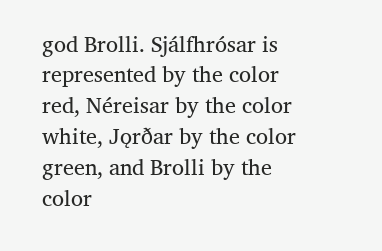god Brolli. Sjálfhrósar is represented by the color red, Néreisar by the color white, Jǫrðar by the color green, and Brolli by the color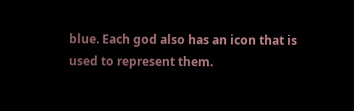blue. Each god also has an icon that is used to represent them.